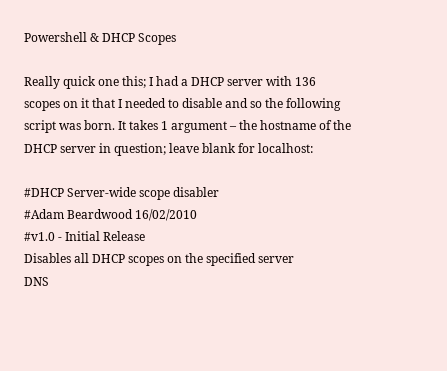Powershell & DHCP Scopes

Really quick one this; I had a DHCP server with 136 scopes on it that I needed to disable and so the following script was born. It takes 1 argument – the hostname of the DHCP server in question; leave blank for localhost:

#DHCP Server-wide scope disabler
#Adam Beardwood 16/02/2010
#v1.0 - Initial Release
Disables all DHCP scopes on the specified server
DNS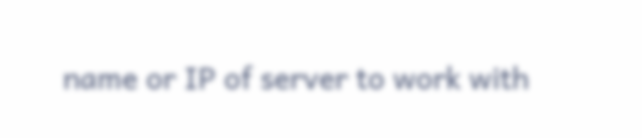name or IP of server to work with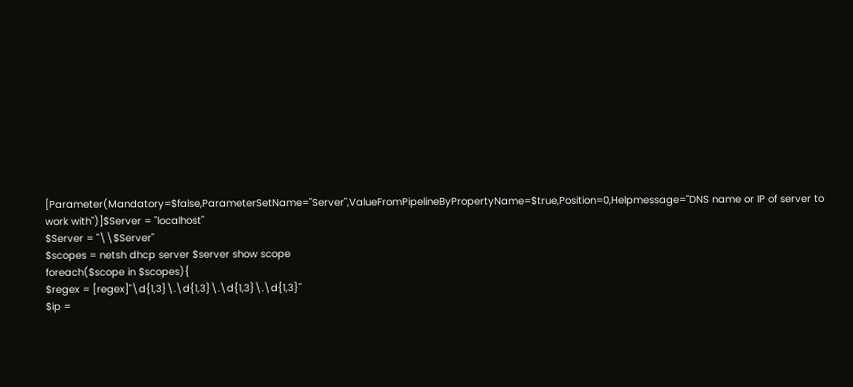[Parameter(Mandatory=$false,ParameterSetName="Server",ValueFromPipelineByPropertyName=$true,Position=0,Helpmessage="DNS name or IP of server to work with")]$Server = "localhost"
$Server = "\\$Server"
$scopes = netsh dhcp server $server show scope
foreach($scope in $scopes){
$regex = [regex]"\d{1,3}\.\d{1,3}\.\d{1,3}\.\d{1,3}"
$ip =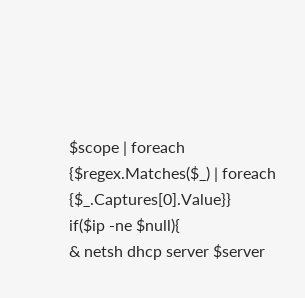$scope | foreach {$regex.Matches($_) | foreach {$_.Captures[0].Value}}
if($ip -ne $null){
& netsh dhcp server $server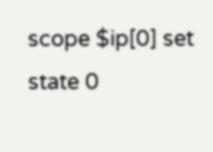scope $ip[0] set state 0